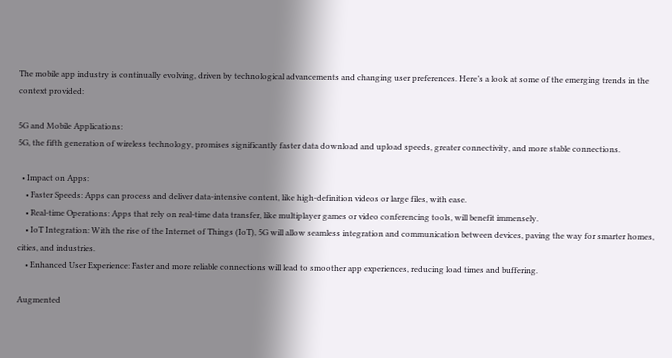The mobile app industry is continually evolving, driven by technological advancements and changing user preferences. Here’s a look at some of the emerging trends in the context provided:

5G and Mobile Applications:
5G, the fifth generation of wireless technology, promises significantly faster data download and upload speeds, greater connectivity, and more stable connections.

  • Impact on Apps:
    • Faster Speeds: Apps can process and deliver data-intensive content, like high-definition videos or large files, with ease.
    • Real-time Operations: Apps that rely on real-time data transfer, like multiplayer games or video conferencing tools, will benefit immensely.
    • IoT Integration: With the rise of the Internet of Things (IoT), 5G will allow seamless integration and communication between devices, paving the way for smarter homes, cities, and industries.
    • Enhanced User Experience: Faster and more reliable connections will lead to smoother app experiences, reducing load times and buffering.

Augmented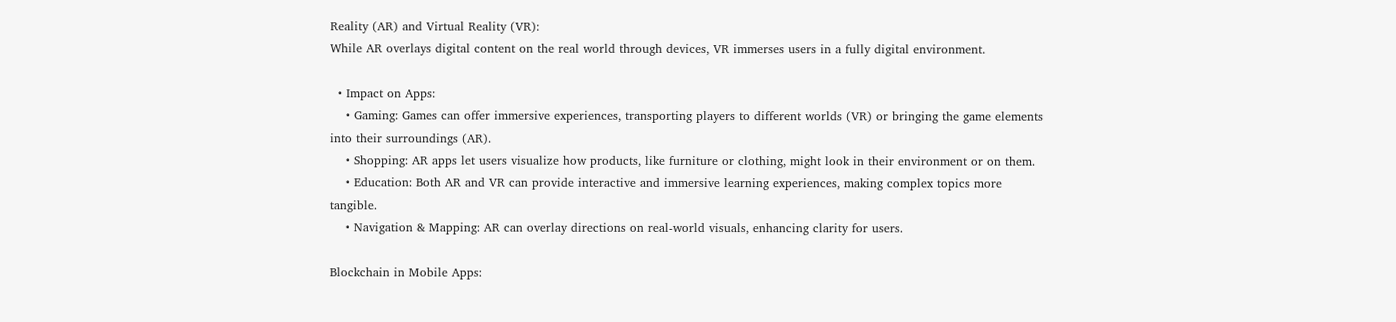Reality (AR) and Virtual Reality (VR):
While AR overlays digital content on the real world through devices, VR immerses users in a fully digital environment.

  • Impact on Apps:
    • Gaming: Games can offer immersive experiences, transporting players to different worlds (VR) or bringing the game elements into their surroundings (AR).
    • Shopping: AR apps let users visualize how products, like furniture or clothing, might look in their environment or on them.
    • Education: Both AR and VR can provide interactive and immersive learning experiences, making complex topics more tangible.
    • Navigation & Mapping: AR can overlay directions on real-world visuals, enhancing clarity for users.

Blockchain in Mobile Apps: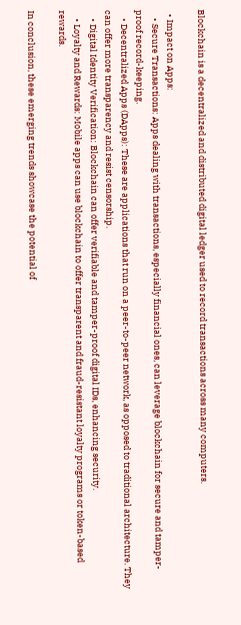Blockchain is a decentralized and distributed digital ledger used to record transactions across many computers.

  • Impact on Apps:
    • Secure Transactions: Apps dealing with transactions, especially financial ones, can leverage blockchain for secure and tamper-proof record-keeping.
    • Decentralized Apps (DApps): These are applications that run on a peer-to-peer network, as opposed to traditional architecture. They can offer more transparency and resist censorship.
    • Digital Identity Verification: Blockchain can offer verifiable and tamper-proof digital IDs, enhancing security.
    • Loyalty and Rewards: Mobile apps can use blockchain to offer transparent and fraud-resistant loyalty programs or token-based rewards.

In conclusion, these emerging trends showcase the potential of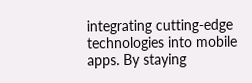integrating cutting-edge technologies into mobile apps. By staying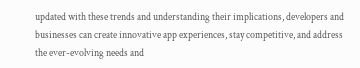updated with these trends and understanding their implications, developers and businesses can create innovative app experiences, stay competitive, and address the ever-evolving needs and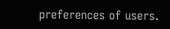preferences of users.